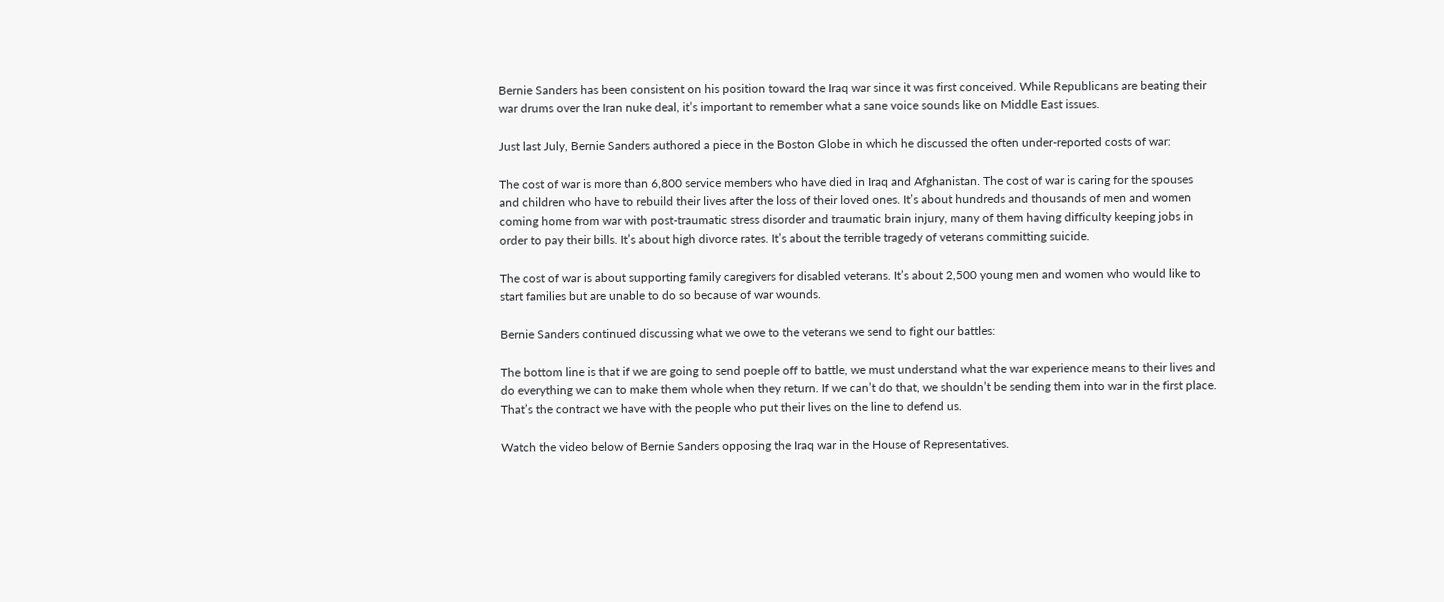Bernie Sanders has been consistent on his position toward the Iraq war since it was first conceived. While Republicans are beating their war drums over the Iran nuke deal, it’s important to remember what a sane voice sounds like on Middle East issues.

Just last July, Bernie Sanders authored a piece in the Boston Globe in which he discussed the often under-reported costs of war:

The cost of war is more than 6,800 service members who have died in Iraq and Afghanistan. The cost of war is caring for the spouses and children who have to rebuild their lives after the loss of their loved ones. It’s about hundreds and thousands of men and women coming home from war with post-traumatic stress disorder and traumatic brain injury, many of them having difficulty keeping jobs in order to pay their bills. It’s about high divorce rates. It’s about the terrible tragedy of veterans committing suicide.

The cost of war is about supporting family caregivers for disabled veterans. It’s about 2,500 young men and women who would like to start families but are unable to do so because of war wounds.

Bernie Sanders continued discussing what we owe to the veterans we send to fight our battles:

The bottom line is that if we are going to send poeple off to battle, we must understand what the war experience means to their lives and do everything we can to make them whole when they return. If we can’t do that, we shouldn’t be sending them into war in the first place. That’s the contract we have with the people who put their lives on the line to defend us.

Watch the video below of Bernie Sanders opposing the Iraq war in the House of Representatives.